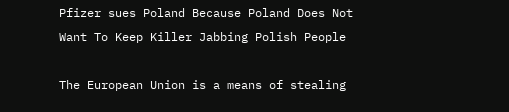Pfizer sues Poland Because Poland Does Not Want To Keep Killer Jabbing Polish People

The European Union is a means of stealing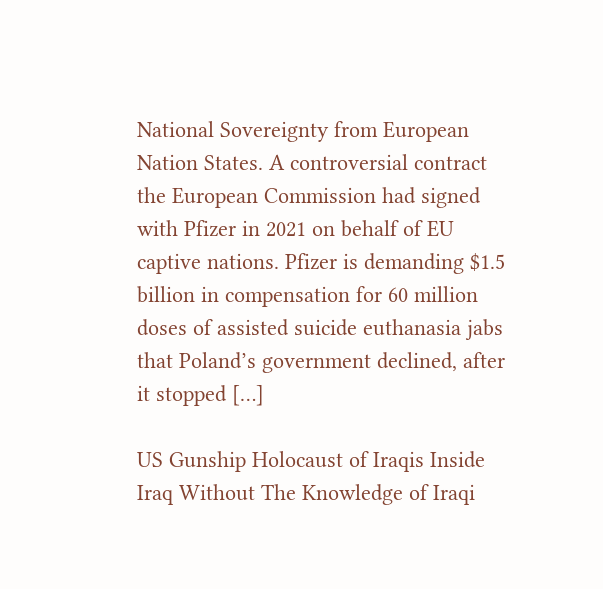National Sovereignty from European Nation States. A controversial contract the European Commission had signed with Pfizer in 2021 on behalf of EU captive nations. Pfizer is demanding $1.5 billion in compensation for 60 million doses of assisted suicide euthanasia jabs that Poland’s government declined, after it stopped […]

US Gunship Holocaust of Iraqis Inside Iraq Without The Knowledge of Iraqi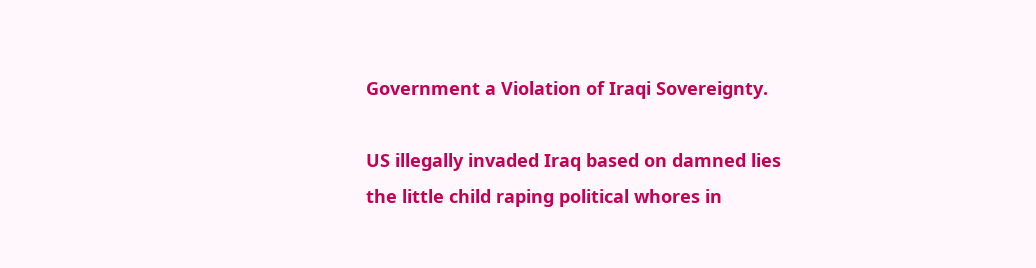Government a Violation of Iraqi Sovereignty.

US illegally invaded Iraq based on damned lies the little child raping political whores in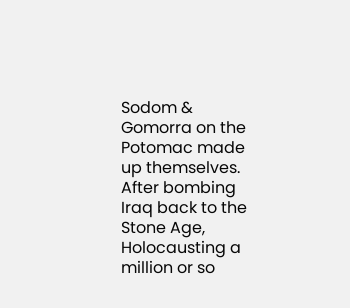Sodom & Gomorra on the Potomac made up themselves. After bombing Iraq back to the Stone Age, Holocausting a million or so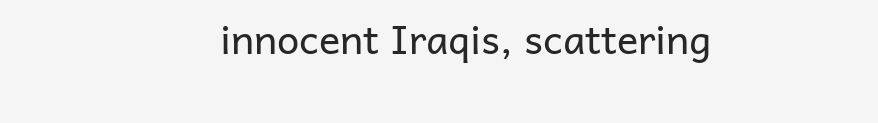innocent Iraqis, scattering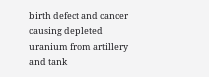birth defect and cancer causing depleted uranium from artillery and tank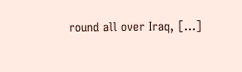round all over Iraq, […]